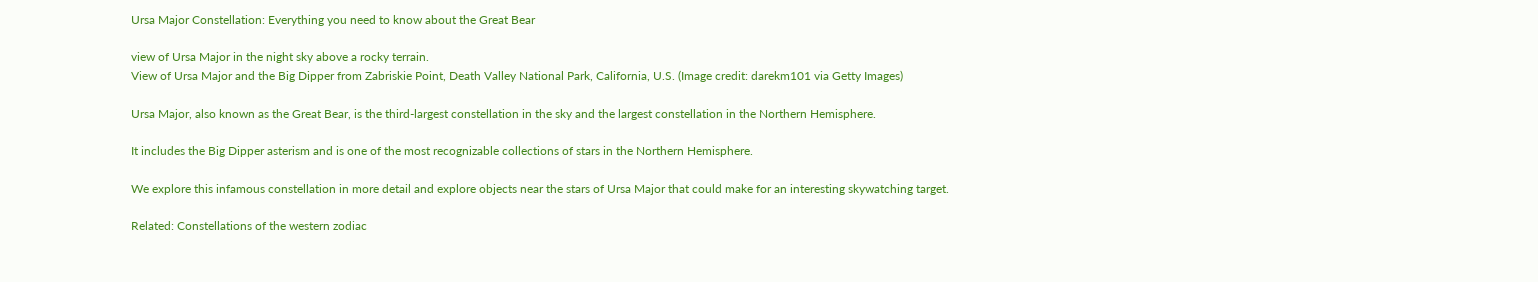Ursa Major Constellation: Everything you need to know about the Great Bear

view of Ursa Major in the night sky above a rocky terrain.
View of Ursa Major and the Big Dipper from Zabriskie Point, Death Valley National Park, California, U.S. (Image credit: darekm101 via Getty Images)

Ursa Major, also known as the Great Bear, is the third-largest constellation in the sky and the largest constellation in the Northern Hemisphere.

It includes the Big Dipper asterism and is one of the most recognizable collections of stars in the Northern Hemisphere.

We explore this infamous constellation in more detail and explore objects near the stars of Ursa Major that could make for an interesting skywatching target.

Related: Constellations of the western zodiac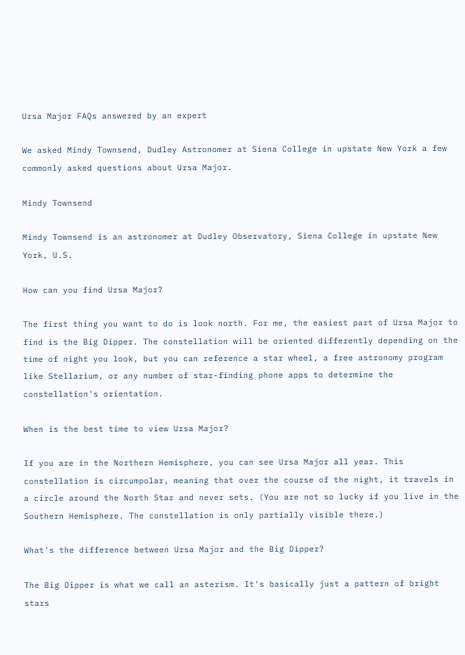Ursa Major FAQs answered by an expert

We asked Mindy Townsend, Dudley Astronomer at Siena College in upstate New York a few commonly asked questions about Ursa Major.

Mindy Townsend

Mindy Townsend is an astronomer at Dudley Observatory, Siena College in upstate New York, U.S.

How can you find Ursa Major?

The first thing you want to do is look north. For me, the easiest part of Ursa Major to find is the Big Dipper. The constellation will be oriented differently depending on the time of night you look, but you can reference a star wheel, a free astronomy program like Stellarium, or any number of star-finding phone apps to determine the constellation's orientation.

When is the best time to view Ursa Major?

If you are in the Northern Hemisphere, you can see Ursa Major all year. This constellation is circumpolar, meaning that over the course of the night, it travels in a circle around the North Star and never sets. (You are not so lucky if you live in the Southern Hemisphere. The constellation is only partially visible there.)

What's the difference between Ursa Major and the Big Dipper?

The Big Dipper is what we call an asterism. It's basically just a pattern of bright stars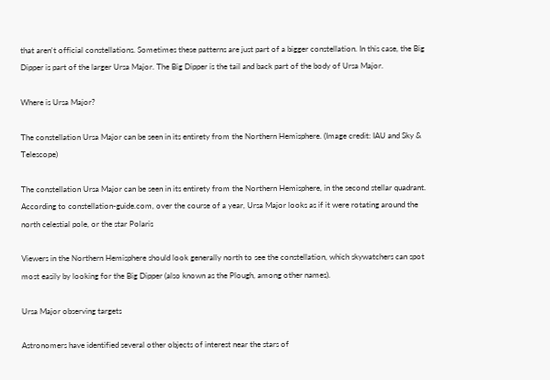that aren't official constellations. Sometimes these patterns are just part of a bigger constellation. In this case, the Big Dipper is part of the larger Ursa Major. The Big Dipper is the tail and back part of the body of Ursa Major.

Where is Ursa Major?

The constellation Ursa Major can be seen in its entirety from the Northern Hemisphere. (Image credit: IAU and Sky & Telescope)

The constellation Ursa Major can be seen in its entirety from the Northern Hemisphere, in the second stellar quadrant. According to constellation-guide.com, over the course of a year, Ursa Major looks as if it were rotating around the north celestial pole, or the star Polaris

Viewers in the Northern Hemisphere should look generally north to see the constellation, which skywatchers can spot most easily by looking for the Big Dipper (also known as the Plough, among other names).

Ursa Major observing targets

Astronomers have identified several other objects of interest near the stars of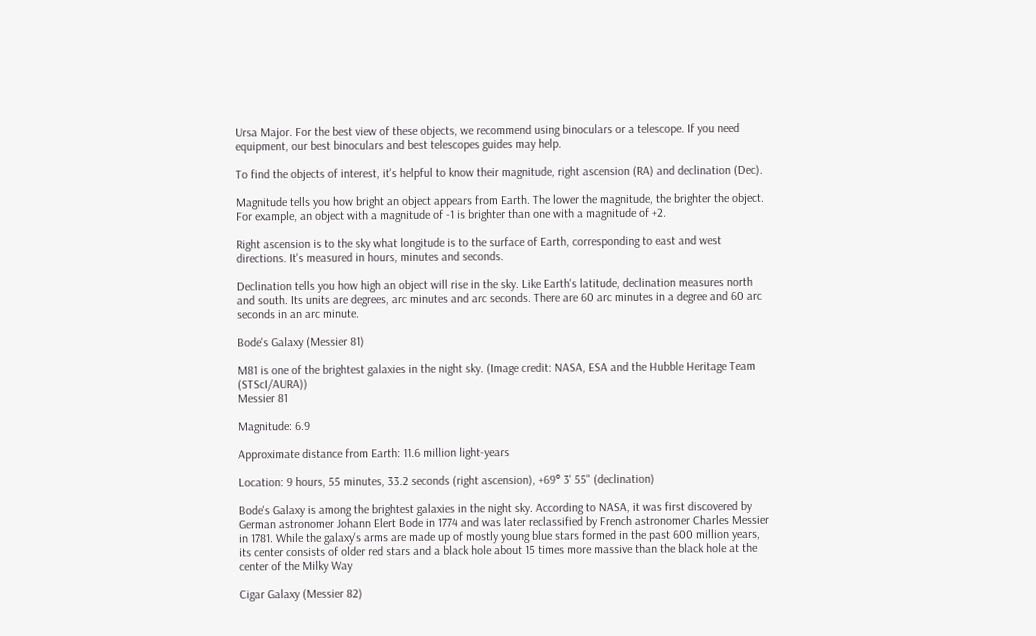Ursa Major. For the best view of these objects, we recommend using binoculars or a telescope. If you need equipment, our best binoculars and best telescopes guides may help.

To find the objects of interest, it's helpful to know their magnitude, right ascension (RA) and declination (Dec).

Magnitude tells you how bright an object appears from Earth. The lower the magnitude, the brighter the object. For example, an object with a magnitude of -1 is brighter than one with a magnitude of +2.

Right ascension is to the sky what longitude is to the surface of Earth, corresponding to east and west directions. It's measured in hours, minutes and seconds.

Declination tells you how high an object will rise in the sky. Like Earth's latitude, declination measures north and south. Its units are degrees, arc minutes and arc seconds. There are 60 arc minutes in a degree and 60 arc seconds in an arc minute.

Bode's Galaxy (Messier 81)

M81 is one of the brightest galaxies in the night sky. (Image credit: NASA, ESA and the Hubble Heritage Team (STScI/AURA))
Messier 81

Magnitude: 6.9

Approximate distance from Earth: 11.6 million light-years

Location: 9 hours, 55 minutes, 33.2 seconds (right ascension), +69° 3' 55" (declination)

Bode's Galaxy is among the brightest galaxies in the night sky. According to NASA, it was first discovered by German astronomer Johann Elert Bode in 1774 and was later reclassified by French astronomer Charles Messier in 1781. While the galaxy's arms are made up of mostly young blue stars formed in the past 600 million years, its center consists of older red stars and a black hole about 15 times more massive than the black hole at the center of the Milky Way

Cigar Galaxy (Messier 82)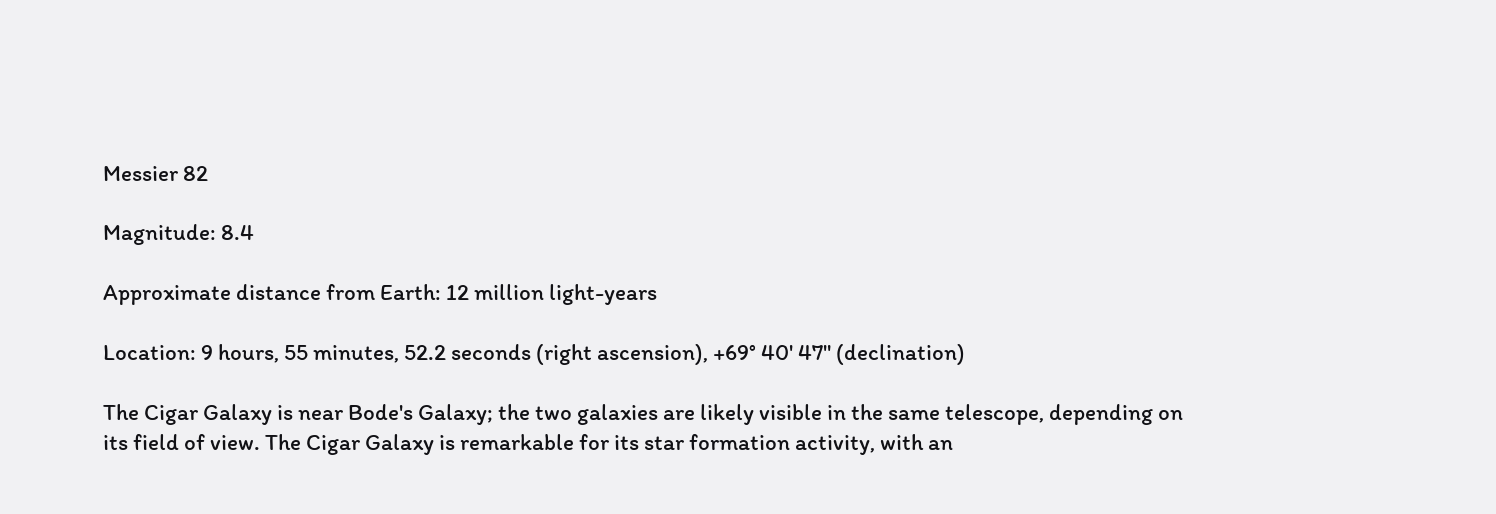Messier 82

Magnitude: 8.4

Approximate distance from Earth: 12 million light-years

Location: 9 hours, 55 minutes, 52.2 seconds (right ascension), +69° 40' 47" (declination)

The Cigar Galaxy is near Bode's Galaxy; the two galaxies are likely visible in the same telescope, depending on its field of view. The Cigar Galaxy is remarkable for its star formation activity, with an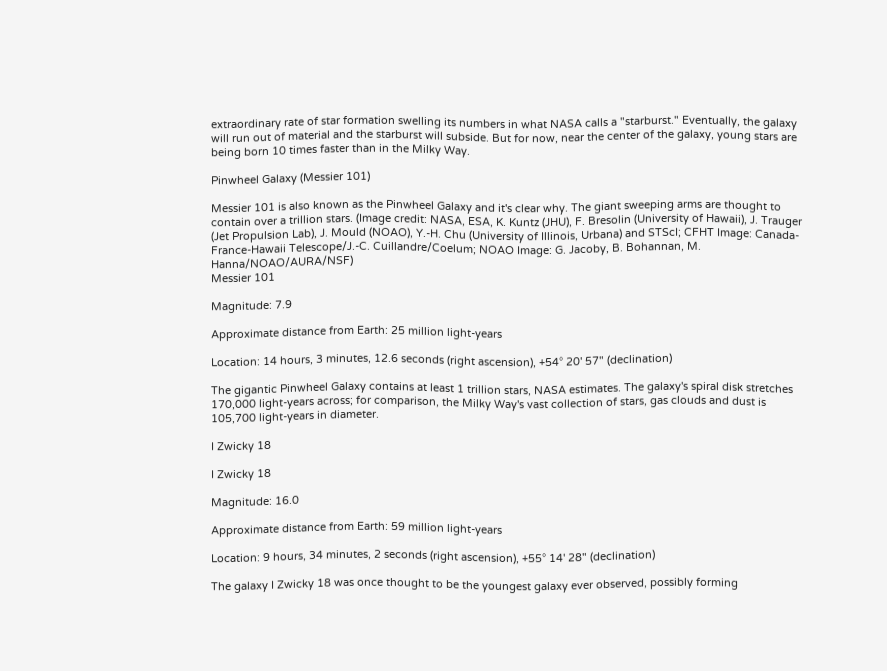extraordinary rate of star formation swelling its numbers in what NASA calls a "starburst." Eventually, the galaxy will run out of material and the starburst will subside. But for now, near the center of the galaxy, young stars are being born 10 times faster than in the Milky Way.

Pinwheel Galaxy (Messier 101)

Messier 101 is also known as the Pinwheel Galaxy and it's clear why. The giant sweeping arms are thought to contain over a trillion stars. (Image credit: NASA, ESA, K. Kuntz (JHU), F. Bresolin (University of Hawaii), J. Trauger (Jet Propulsion Lab), J. Mould (NOAO), Y.-H. Chu (University of Illinois, Urbana) and STScI; CFHT Image: Canada-France-Hawaii Telescope/J.-C. Cuillandre/Coelum; NOAO Image: G. Jacoby, B. Bohannan, M. Hanna/NOAO/AURA/NSF)
Messier 101

Magnitude: 7.9

Approximate distance from Earth: 25 million light-years

Location: 14 hours, 3 minutes, 12.6 seconds (right ascension), +54° 20' 57" (declination)

The gigantic Pinwheel Galaxy contains at least 1 trillion stars, NASA estimates. The galaxy's spiral disk stretches 170,000 light-years across; for comparison, the Milky Way's vast collection of stars, gas clouds and dust is 105,700 light-years in diameter.

I Zwicky 18

I Zwicky 18

Magnitude: 16.0

Approximate distance from Earth: 59 million light-years

Location: 9 hours, 34 minutes, 2 seconds (right ascension), +55° 14' 28" (declination)

The galaxy I Zwicky 18 was once thought to be the youngest galaxy ever observed, possibly forming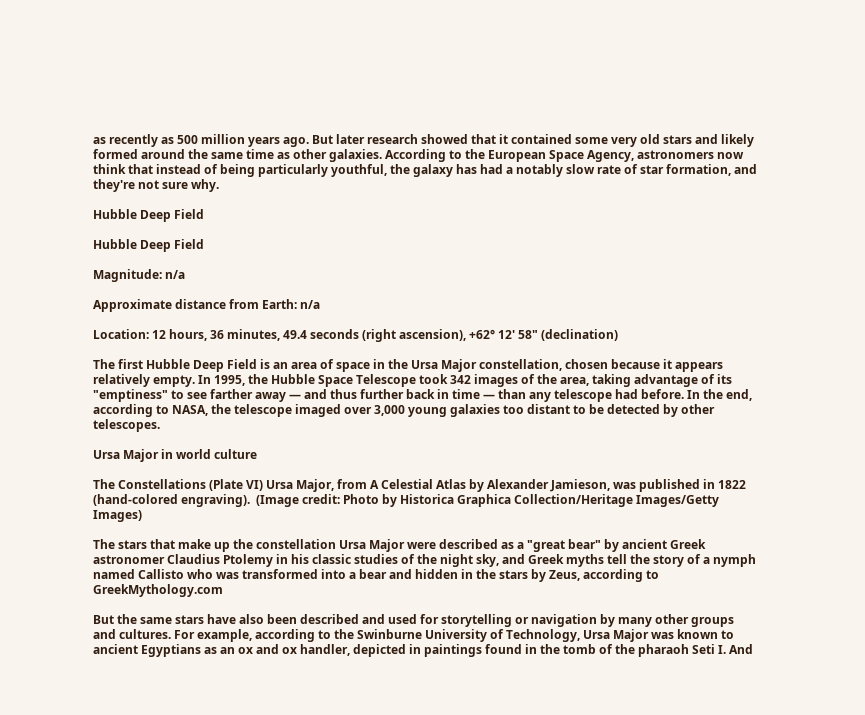as recently as 500 million years ago. But later research showed that it contained some very old stars and likely formed around the same time as other galaxies. According to the European Space Agency, astronomers now think that instead of being particularly youthful, the galaxy has had a notably slow rate of star formation, and they're not sure why.

Hubble Deep Field

Hubble Deep Field

Magnitude: n/a

Approximate distance from Earth: n/a

Location: 12 hours, 36 minutes, 49.4 seconds (right ascension), +62° 12' 58" (declination)

The first Hubble Deep Field is an area of space in the Ursa Major constellation, chosen because it appears relatively empty. In 1995, the Hubble Space Telescope took 342 images of the area, taking advantage of its "emptiness" to see farther away — and thus further back in time — than any telescope had before. In the end, according to NASA, the telescope imaged over 3,000 young galaxies too distant to be detected by other telescopes.

Ursa Major in world culture

The Constellations (Plate VI) Ursa Major, from A Celestial Atlas by Alexander Jamieson, was published in 1822 (hand-colored engraving).  (Image credit: Photo by Historica Graphica Collection/Heritage Images/Getty Images)

The stars that make up the constellation Ursa Major were described as a "great bear" by ancient Greek astronomer Claudius Ptolemy in his classic studies of the night sky, and Greek myths tell the story of a nymph named Callisto who was transformed into a bear and hidden in the stars by Zeus, according to GreekMythology.com

But the same stars have also been described and used for storytelling or navigation by many other groups and cultures. For example, according to the Swinburne University of Technology, Ursa Major was known to ancient Egyptians as an ox and ox handler, depicted in paintings found in the tomb of the pharaoh Seti I. And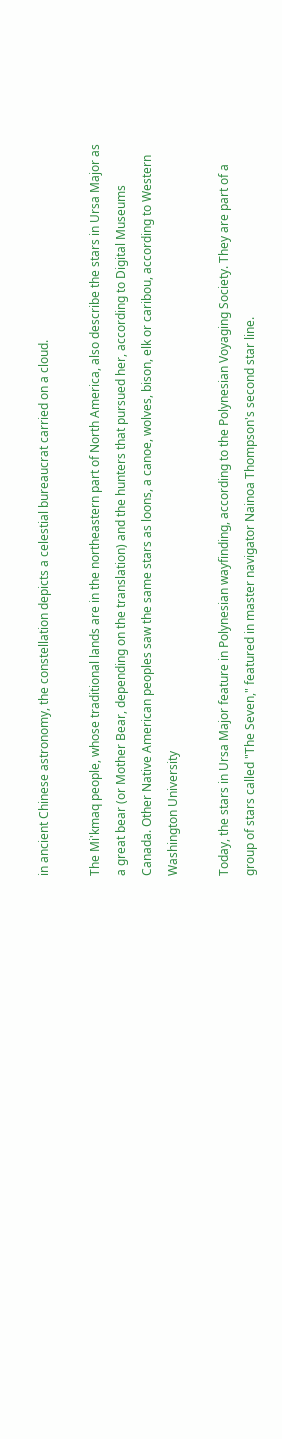in ancient Chinese astronomy, the constellation depicts a celestial bureaucrat carried on a cloud.

The Mi'kmaq people, whose traditional lands are in the northeastern part of North America, also describe the stars in Ursa Major as a great bear (or Mother Bear, depending on the translation) and the hunters that pursued her, according to Digital Museums Canada. Other Native American peoples saw the same stars as loons, a canoe, wolves, bison, elk or caribou, according to Western Washington University

Today, the stars in Ursa Major feature in Polynesian wayfinding, according to the Polynesian Voyaging Society. They are part of a group of stars called "The Seven," featured in master navigator Nainoa Thompson's second star line.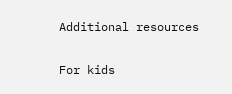Additional resources

For kids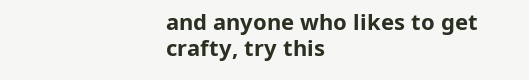and anyone who likes to get crafty, try this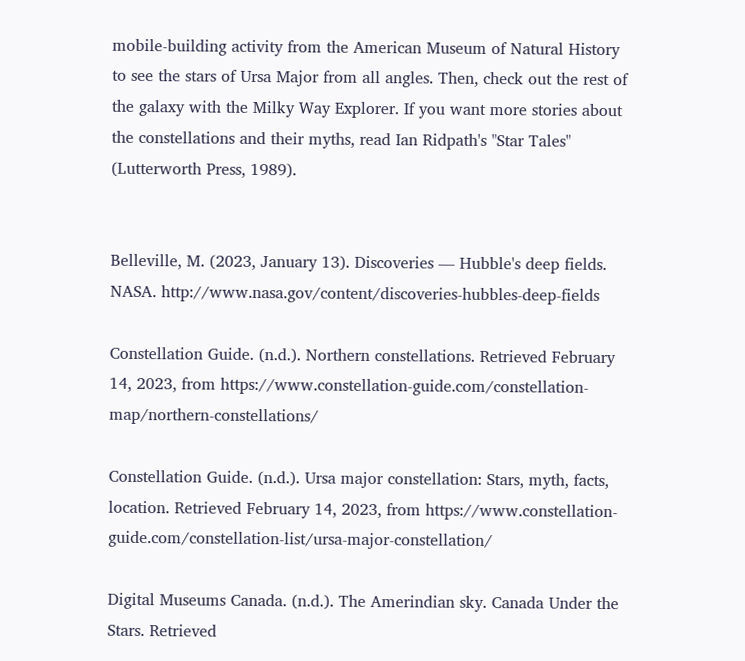mobile-building activity from the American Museum of Natural History to see the stars of Ursa Major from all angles. Then, check out the rest of the galaxy with the Milky Way Explorer. If you want more stories about the constellations and their myths, read Ian Ridpath's "Star Tales" (Lutterworth Press, 1989).


Belleville, M. (2023, January 13). Discoveries — Hubble's deep fields. NASA. http://www.nasa.gov/content/discoveries-hubbles-deep-fields

Constellation Guide. (n.d.). Northern constellations. Retrieved February 14, 2023, from https://www.constellation-guide.com/constellation-map/northern-constellations/

Constellation Guide. (n.d.). Ursa major constellation: Stars, myth, facts, location. Retrieved February 14, 2023, from https://www.constellation-guide.com/constellation-list/ursa-major-constellation/

Digital Museums Canada. (n.d.). The Amerindian sky. Canada Under the Stars. Retrieved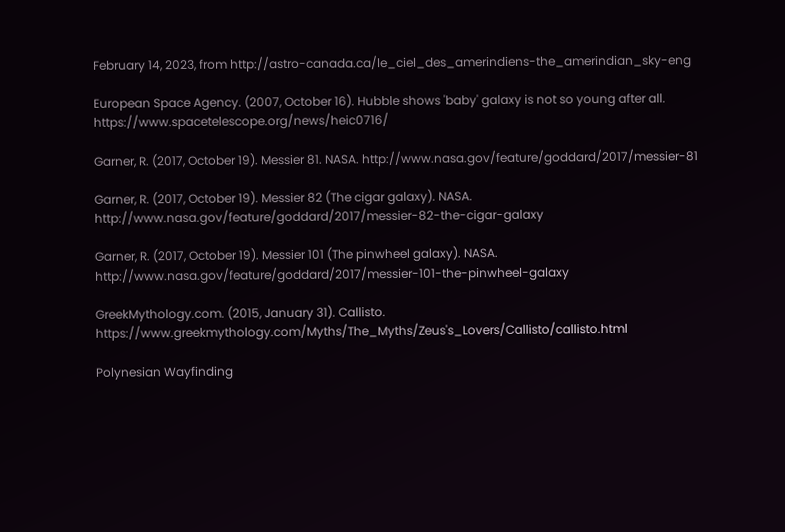February 14, 2023, from http://astro-canada.ca/le_ciel_des_amerindiens-the_amerindian_sky-eng

European Space Agency. (2007, October 16). Hubble shows 'baby' galaxy is not so young after all. https://www.spacetelescope.org/news/heic0716/

Garner, R. (2017, October 19). Messier 81. NASA. http://www.nasa.gov/feature/goddard/2017/messier-81

Garner, R. (2017, October 19). Messier 82 (The cigar galaxy). NASA. http://www.nasa.gov/feature/goddard/2017/messier-82-the-cigar-galaxy

Garner, R. (2017, October 19). Messier 101 (The pinwheel galaxy). NASA. http://www.nasa.gov/feature/goddard/2017/messier-101-the-pinwheel-galaxy

GreekMythology.com. (2015, January 31). Callisto. https://www.greekmythology.com/Myths/The_Myths/Zeus's_Lovers/Callisto/callisto.html

Polynesian Wayfinding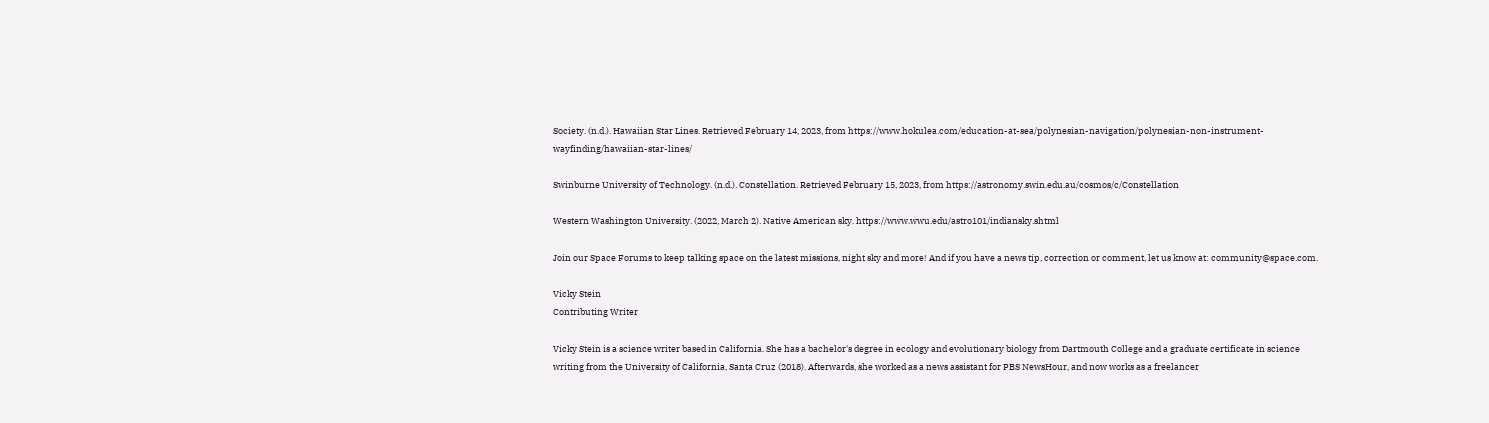Society. (n.d.). Hawaiian Star Lines. Retrieved February 14, 2023, from https://www.hokulea.com/education-at-sea/polynesian-navigation/polynesian-non-instrument-wayfinding/hawaiian-star-lines/

Swinburne University of Technology. (n.d.). Constellation. Retrieved February 15, 2023, from https://astronomy.swin.edu.au/cosmos/c/Constellation

Western Washington University. (2022, March 2). Native American sky. https://www.wwu.edu/astro101/indiansky.shtml

Join our Space Forums to keep talking space on the latest missions, night sky and more! And if you have a news tip, correction or comment, let us know at: community@space.com.

Vicky Stein
Contributing Writer

Vicky Stein is a science writer based in California. She has a bachelor's degree in ecology and evolutionary biology from Dartmouth College and a graduate certificate in science writing from the University of California, Santa Cruz (2018). Afterwards, she worked as a news assistant for PBS NewsHour, and now works as a freelancer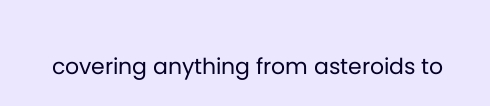covering anything from asteroids to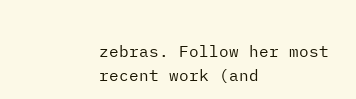zebras. Follow her most recent work (and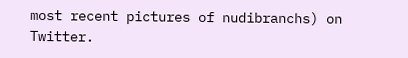most recent pictures of nudibranchs) on Twitter.